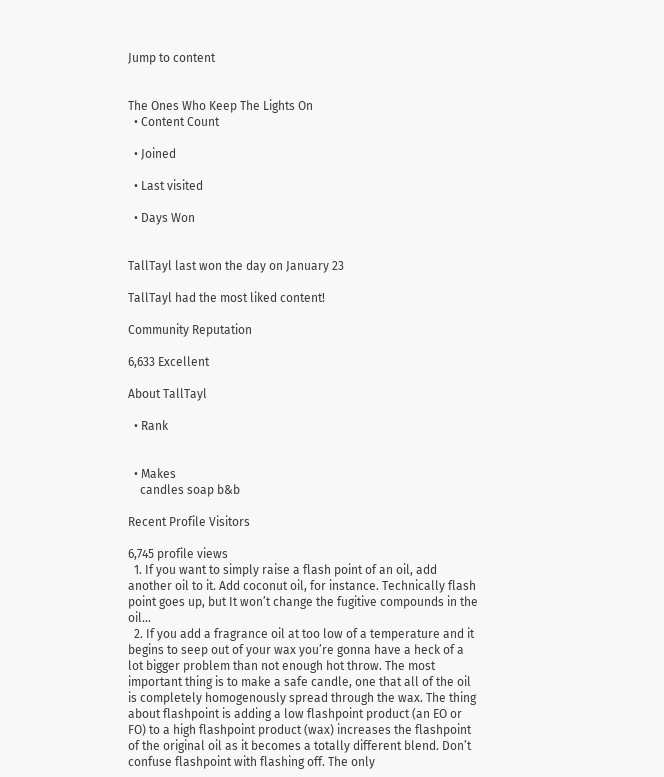Jump to content


The Ones Who Keep The Lights On
  • Content Count

  • Joined

  • Last visited

  • Days Won


TallTayl last won the day on January 23

TallTayl had the most liked content!

Community Reputation

6,633 Excellent

About TallTayl

  • Rank


  • Makes
    candles soap b&b

Recent Profile Visitors

6,745 profile views
  1. If you want to simply raise a flash point of an oil, add another oil to it. Add coconut oil, for instance. Technically flash point goes up, but It won’t change the fugitive compounds in the oil...
  2. If you add a fragrance oil at too low of a temperature and it begins to seep out of your wax you’re gonna have a heck of a lot bigger problem than not enough hot throw. The most important thing is to make a safe candle, one that all of the oil is completely homogenously spread through the wax. The thing about flashpoint is adding a low flashpoint product (an EO or FO) to a high flashpoint product (wax) increases the flashpoint of the original oil as it becomes a totally different blend. Don’t confuse flashpoint with flashing off. The only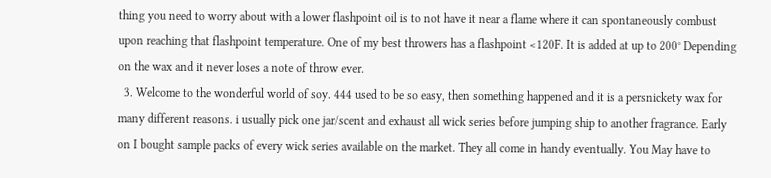thing you need to worry about with a lower flashpoint oil is to not have it near a flame where it can spontaneously combust upon reaching that flashpoint temperature. One of my best throwers has a flashpoint <120F. It is added at up to 200° Depending on the wax and it never loses a note of throw ever.
  3. Welcome to the wonderful world of soy. 444 used to be so easy, then something happened and it is a persnickety wax for many different reasons. i usually pick one jar/scent and exhaust all wick series before jumping ship to another fragrance. Early on I bought sample packs of every wick series available on the market. They all come in handy eventually. You May have to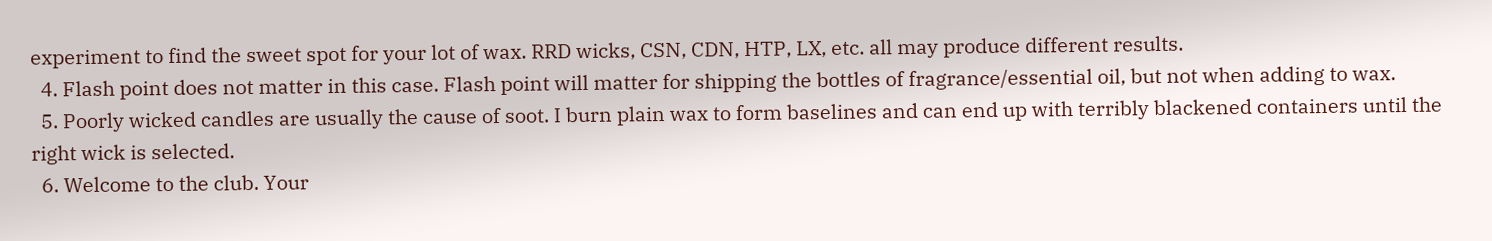experiment to find the sweet spot for your lot of wax. RRD wicks, CSN, CDN, HTP, LX, etc. all may produce different results.
  4. Flash point does not matter in this case. Flash point will matter for shipping the bottles of fragrance/essential oil, but not when adding to wax.
  5. Poorly wicked candles are usually the cause of soot. I burn plain wax to form baselines and can end up with terribly blackened containers until the right wick is selected.
  6. Welcome to the club. Your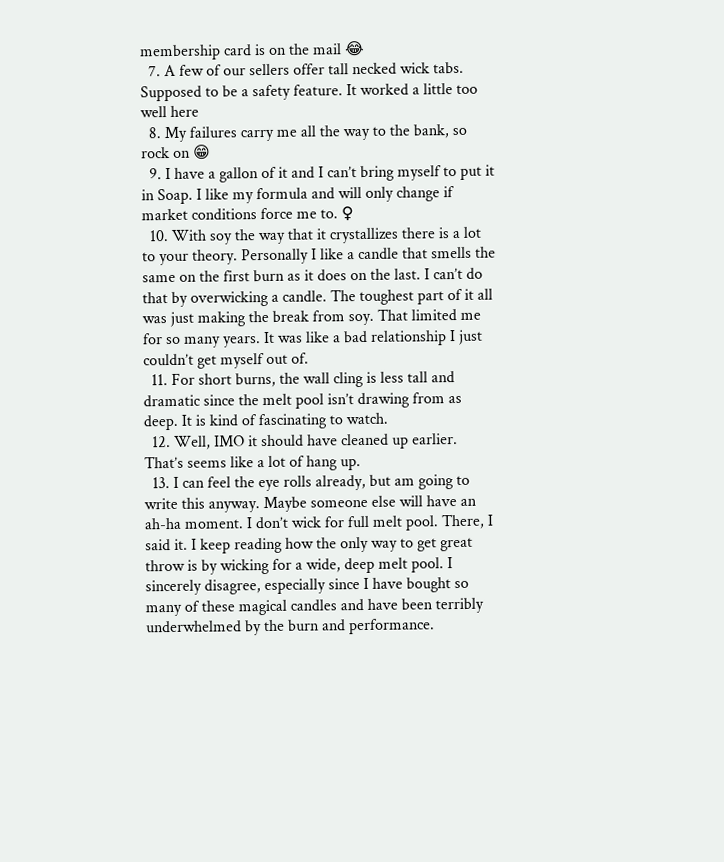membership card is on the mail 😂
  7. A few of our sellers offer tall necked wick tabs. Supposed to be a safety feature. It worked a little too well here
  8. My failures carry me all the way to the bank, so rock on 😁
  9. I have a gallon of it and I can’t bring myself to put it in Soap. I like my formula and will only change if market conditions force me to. ♀
  10. With soy the way that it crystallizes there is a lot to your theory. Personally I like a candle that smells the same on the first burn as it does on the last. I can’t do that by overwicking a candle. The toughest part of it all was just making the break from soy. That limited me for so many years. It was like a bad relationship I just couldn’t get myself out of.
  11. For short burns, the wall cling is less tall and dramatic since the melt pool isn’t drawing from as deep. It is kind of fascinating to watch.
  12. Well, IMO it should have cleaned up earlier. That’s seems like a lot of hang up.
  13. I can feel the eye rolls already, but am going to write this anyway. Maybe someone else will have an ah-ha moment. I don’t wick for full melt pool. There, I said it. I keep reading how the only way to get great throw is by wicking for a wide, deep melt pool. I sincerely disagree, especially since I have bought so many of these magical candles and have been terribly underwhelmed by the burn and performance.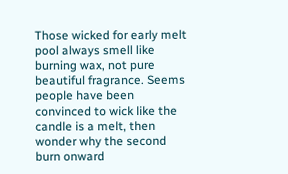Those wicked for early melt pool always smell like burning wax, not pure beautiful fragrance. Seems people have been convinced to wick like the candle is a melt, then wonder why the second burn onward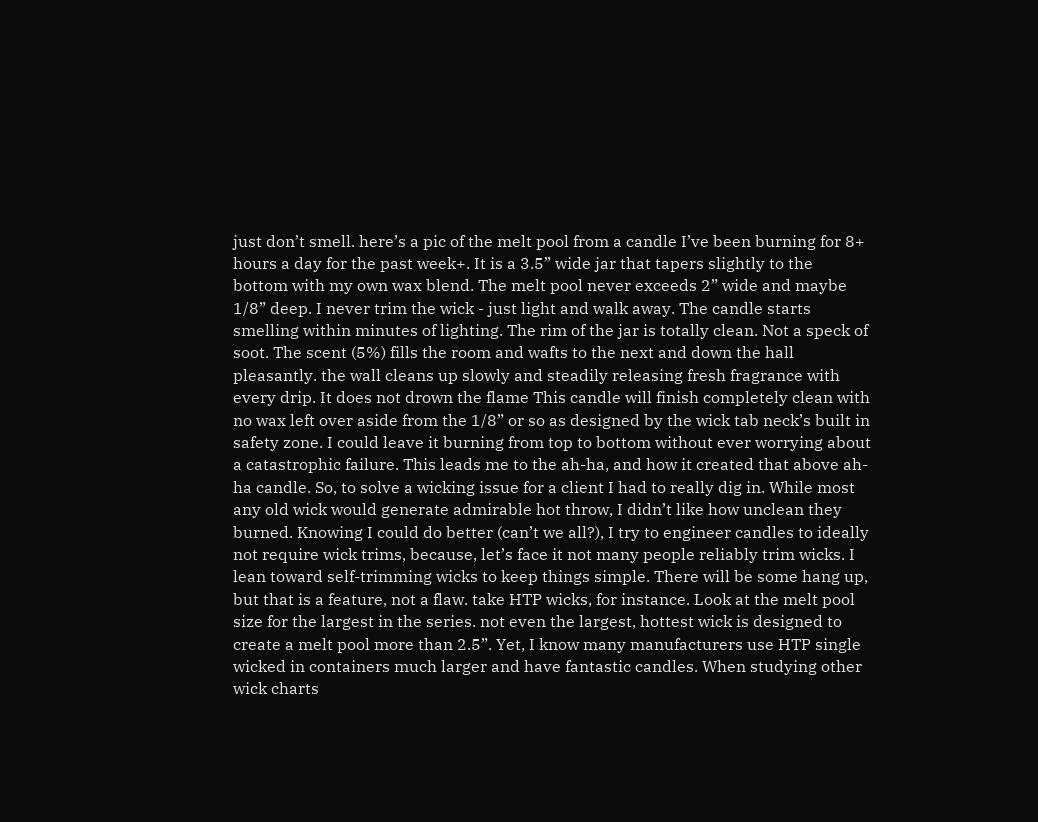just don’t smell. here’s a pic of the melt pool from a candle I’ve been burning for 8+ hours a day for the past week+. It is a 3.5” wide jar that tapers slightly to the bottom with my own wax blend. The melt pool never exceeds 2” wide and maybe 1/8” deep. I never trim the wick - just light and walk away. The candle starts smelling within minutes of lighting. The rim of the jar is totally clean. Not a speck of soot. The scent (5%) fills the room and wafts to the next and down the hall pleasantly. the wall cleans up slowly and steadily releasing fresh fragrance with every drip. It does not drown the flame This candle will finish completely clean with no wax left over aside from the 1/8” or so as designed by the wick tab neck’s built in safety zone. I could leave it burning from top to bottom without ever worrying about a catastrophic failure. This leads me to the ah-ha, and how it created that above ah-ha candle. So, to solve a wicking issue for a client I had to really dig in. While most any old wick would generate admirable hot throw, I didn’t like how unclean they burned. Knowing I could do better (can’t we all?), I try to engineer candles to ideally not require wick trims, because, let’s face it not many people reliably trim wicks. I lean toward self-trimming wicks to keep things simple. There will be some hang up, but that is a feature, not a flaw. take HTP wicks, for instance. Look at the melt pool size for the largest in the series. not even the largest, hottest wick is designed to create a melt pool more than 2.5”. Yet, I know many manufacturers use HTP single wicked in containers much larger and have fantastic candles. When studying other wick charts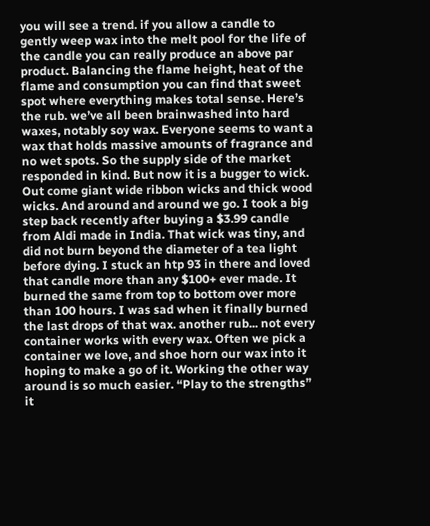you will see a trend. if you allow a candle to gently weep wax into the melt pool for the life of the candle you can really produce an above par product. Balancing the flame height, heat of the flame and consumption you can find that sweet spot where everything makes total sense. Here’s the rub. we’ve all been brainwashed into hard waxes, notably soy wax. Everyone seems to want a wax that holds massive amounts of fragrance and no wet spots. So the supply side of the market responded in kind. But now it is a bugger to wick. Out come giant wide ribbon wicks and thick wood wicks. And around and around we go. I took a big step back recently after buying a $3.99 candle from Aldi made in India. That wick was tiny, and did not burn beyond the diameter of a tea light before dying. I stuck an htp 93 in there and loved that candle more than any $100+ ever made. It burned the same from top to bottom over more than 100 hours. I was sad when it finally burned the last drops of that wax. another rub... not every container works with every wax. Often we pick a container we love, and shoe horn our wax into it hoping to make a go of it. Working the other way around is so much easier. “Play to the strengths” it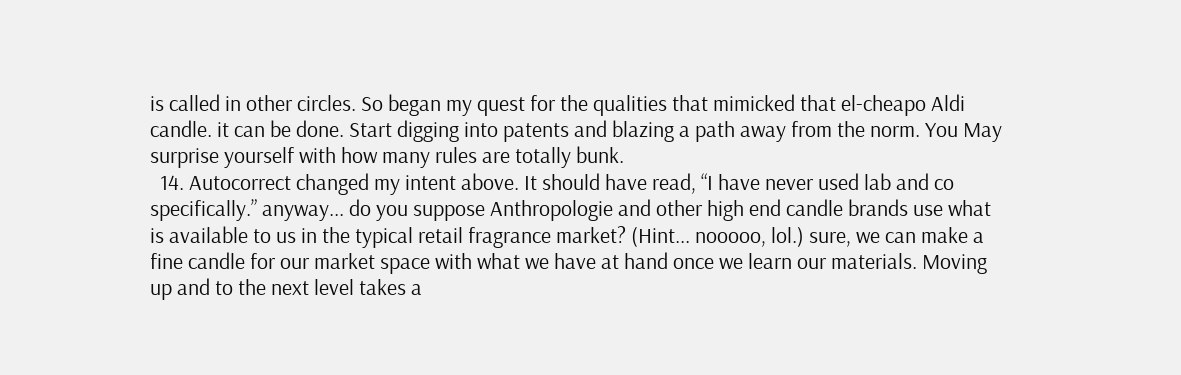is called in other circles. So began my quest for the qualities that mimicked that el-cheapo Aldi candle. it can be done. Start digging into patents and blazing a path away from the norm. You May surprise yourself with how many rules are totally bunk.
  14. Autocorrect changed my intent above. It should have read, “I have never used lab and co specifically.” anyway... do you suppose Anthropologie and other high end candle brands use what is available to us in the typical retail fragrance market? (Hint... nooooo, lol.) sure, we can make a fine candle for our market space with what we have at hand once we learn our materials. Moving up and to the next level takes a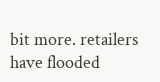bit more. retailers have flooded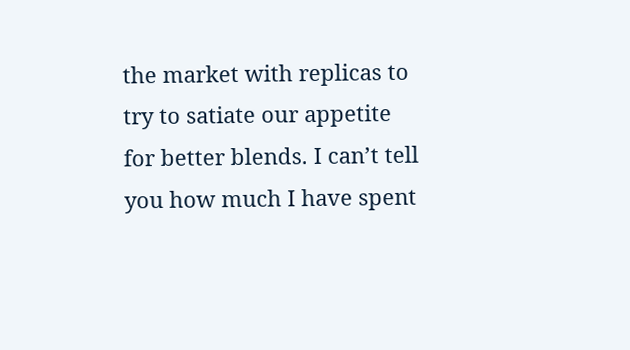the market with replicas to try to satiate our appetite for better blends. I can’t tell you how much I have spent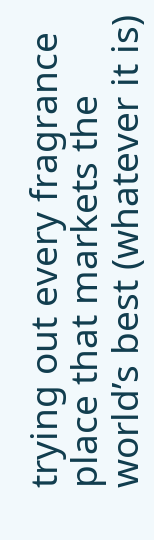trying out every fragrance place that markets the world’s best (whatever it is)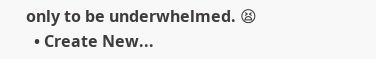only to be underwhelmed. 😫
  • Create New...